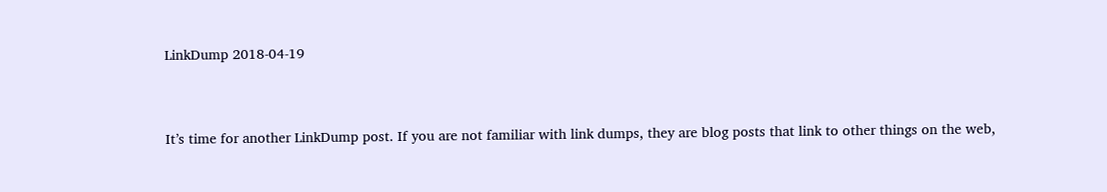LinkDump 2018-04-19


It’s time for another LinkDump post. If you are not familiar with link dumps, they are blog posts that link to other things on the web,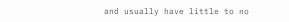and usually have little to no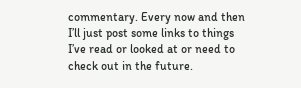commentary. Every now and then I’ll just post some links to things I’ve read or looked at or need to check out in the future.